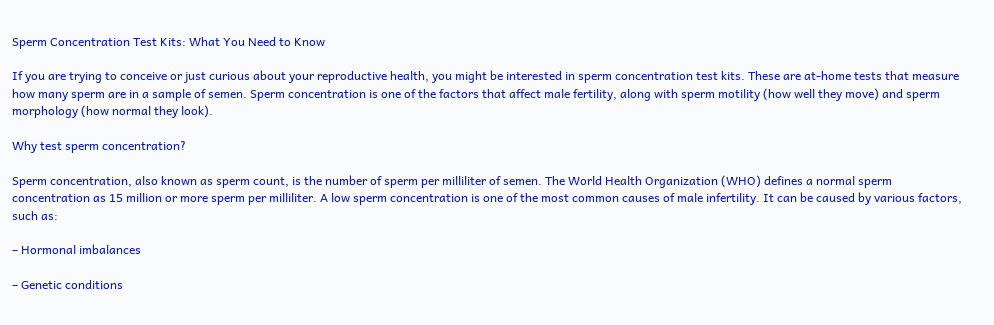Sperm Concentration Test Kits: What You Need to Know

If you are trying to conceive or just curious about your reproductive health, you might be interested in sperm concentration test kits. These are at-home tests that measure how many sperm are in a sample of semen. Sperm concentration is one of the factors that affect male fertility, along with sperm motility (how well they move) and sperm morphology (how normal they look).

Why test sperm concentration?

Sperm concentration, also known as sperm count, is the number of sperm per milliliter of semen. The World Health Organization (WHO) defines a normal sperm concentration as 15 million or more sperm per milliliter. A low sperm concentration is one of the most common causes of male infertility. It can be caused by various factors, such as:

– Hormonal imbalances

– Genetic conditions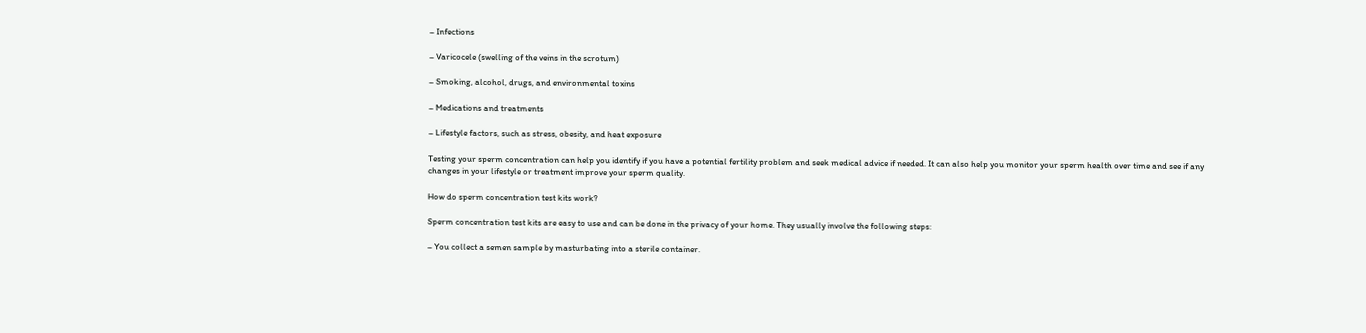– Infections

– Varicocele (swelling of the veins in the scrotum)

– Smoking, alcohol, drugs, and environmental toxins

– Medications and treatments

– Lifestyle factors, such as stress, obesity, and heat exposure

Testing your sperm concentration can help you identify if you have a potential fertility problem and seek medical advice if needed. It can also help you monitor your sperm health over time and see if any changes in your lifestyle or treatment improve your sperm quality.

How do sperm concentration test kits work?

Sperm concentration test kits are easy to use and can be done in the privacy of your home. They usually involve the following steps:

– You collect a semen sample by masturbating into a sterile container.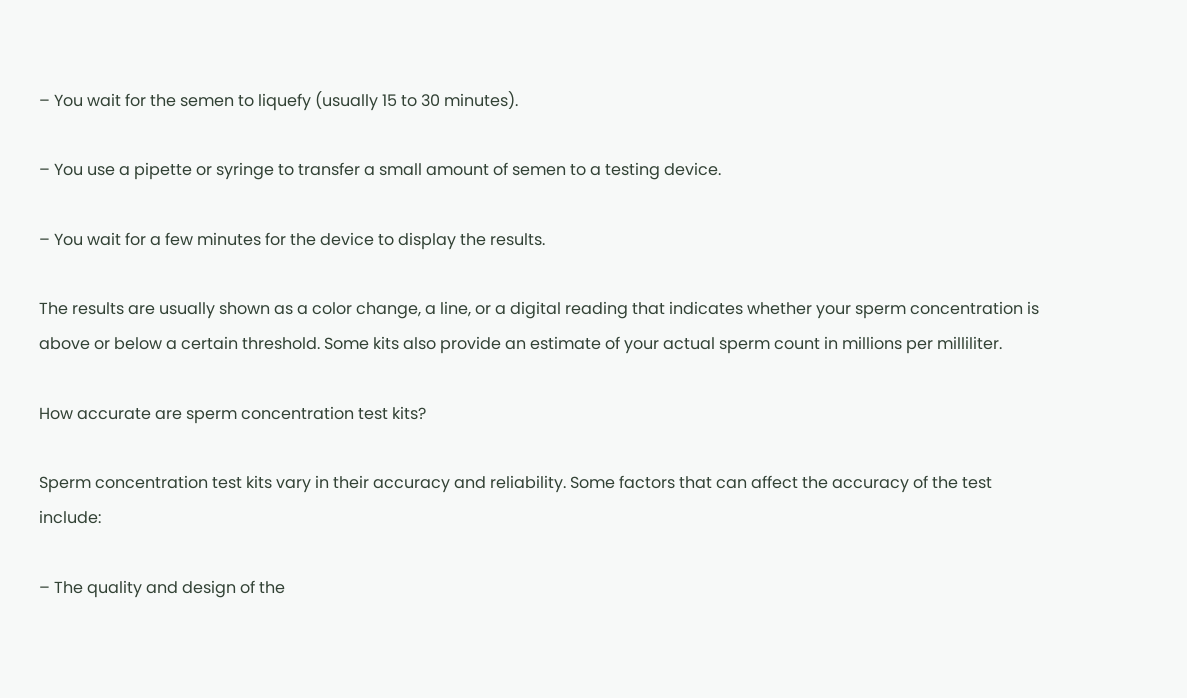– You wait for the semen to liquefy (usually 15 to 30 minutes).

– You use a pipette or syringe to transfer a small amount of semen to a testing device.

– You wait for a few minutes for the device to display the results.

The results are usually shown as a color change, a line, or a digital reading that indicates whether your sperm concentration is above or below a certain threshold. Some kits also provide an estimate of your actual sperm count in millions per milliliter.

How accurate are sperm concentration test kits?

Sperm concentration test kits vary in their accuracy and reliability. Some factors that can affect the accuracy of the test include:

– The quality and design of the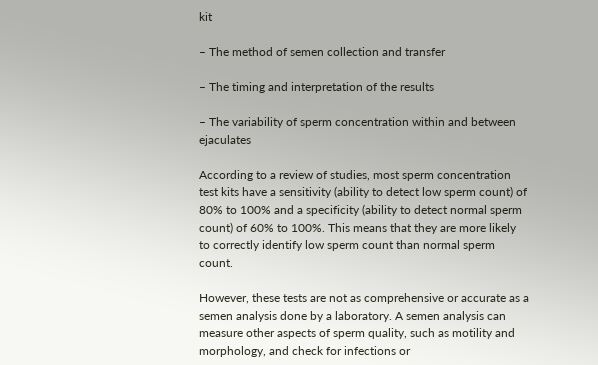kit

– The method of semen collection and transfer

– The timing and interpretation of the results

– The variability of sperm concentration within and between ejaculates

According to a review of studies, most sperm concentration test kits have a sensitivity (ability to detect low sperm count) of 80% to 100% and a specificity (ability to detect normal sperm count) of 60% to 100%. This means that they are more likely to correctly identify low sperm count than normal sperm count.

However, these tests are not as comprehensive or accurate as a semen analysis done by a laboratory. A semen analysis can measure other aspects of sperm quality, such as motility and morphology, and check for infections or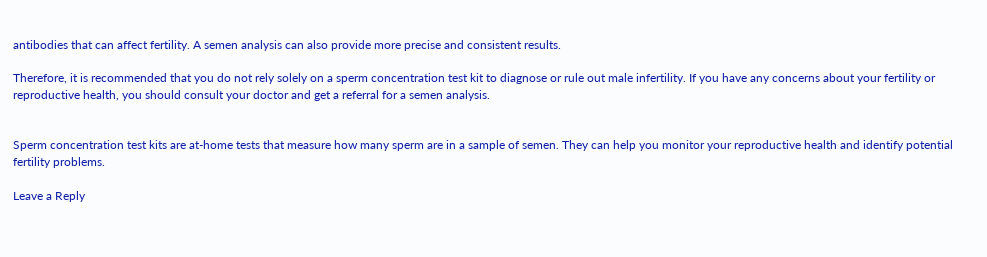antibodies that can affect fertility. A semen analysis can also provide more precise and consistent results.

Therefore, it is recommended that you do not rely solely on a sperm concentration test kit to diagnose or rule out male infertility. If you have any concerns about your fertility or reproductive health, you should consult your doctor and get a referral for a semen analysis.


Sperm concentration test kits are at-home tests that measure how many sperm are in a sample of semen. They can help you monitor your reproductive health and identify potential fertility problems.

Leave a Reply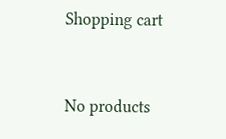Shopping cart


No products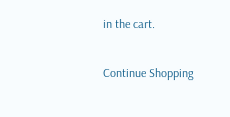in the cart.

Continue Shopping